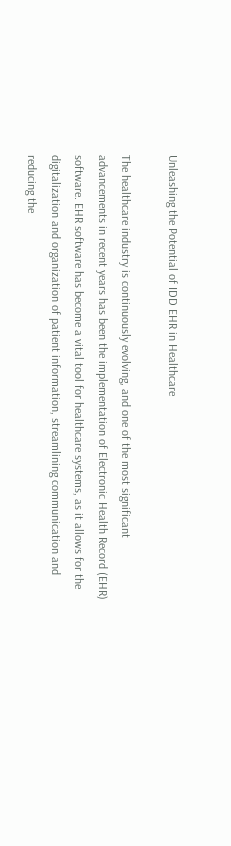Unleashing the Potential of IDD EHR in Healthcare

The healthcare industry is continuously evolving, and one of the most significant advancements in recent years has been the implementation of Electronic Health Record (EHR) software. EHR software has become a vital tool for healthcare systems, as it allows for the digitalization and organization of patient information, streamlining communication and reducing the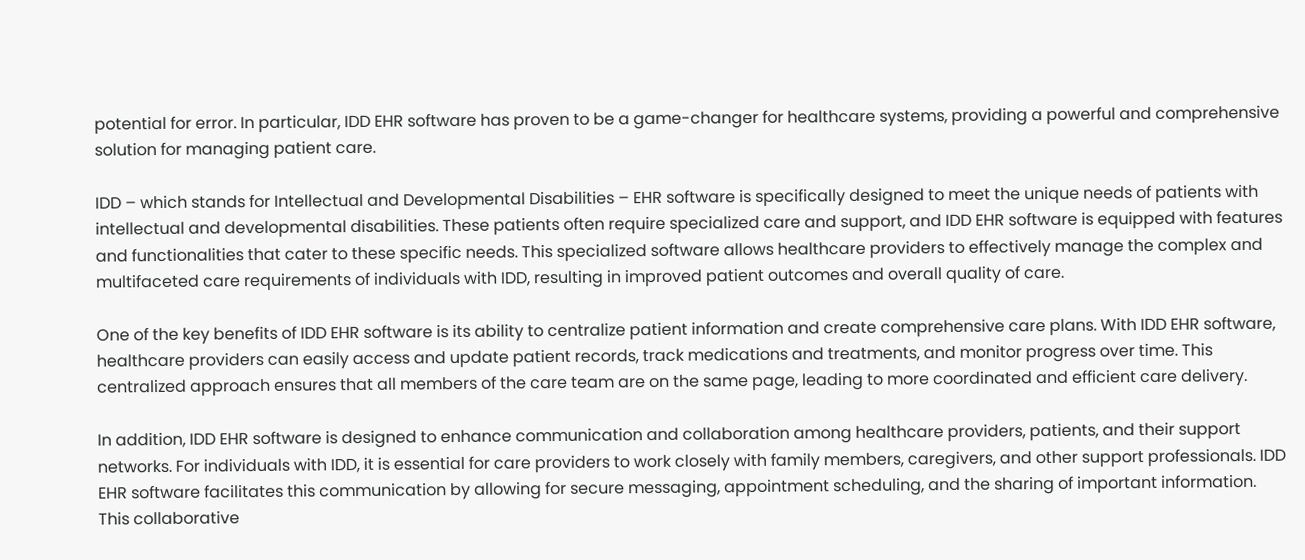potential for error. In particular, IDD EHR software has proven to be a game-changer for healthcare systems, providing a powerful and comprehensive solution for managing patient care.

IDD – which stands for Intellectual and Developmental Disabilities – EHR software is specifically designed to meet the unique needs of patients with intellectual and developmental disabilities. These patients often require specialized care and support, and IDD EHR software is equipped with features and functionalities that cater to these specific needs. This specialized software allows healthcare providers to effectively manage the complex and multifaceted care requirements of individuals with IDD, resulting in improved patient outcomes and overall quality of care.

One of the key benefits of IDD EHR software is its ability to centralize patient information and create comprehensive care plans. With IDD EHR software, healthcare providers can easily access and update patient records, track medications and treatments, and monitor progress over time. This centralized approach ensures that all members of the care team are on the same page, leading to more coordinated and efficient care delivery.

In addition, IDD EHR software is designed to enhance communication and collaboration among healthcare providers, patients, and their support networks. For individuals with IDD, it is essential for care providers to work closely with family members, caregivers, and other support professionals. IDD EHR software facilitates this communication by allowing for secure messaging, appointment scheduling, and the sharing of important information. This collaborative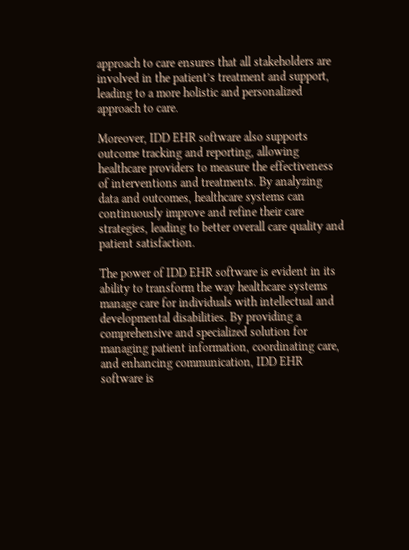approach to care ensures that all stakeholders are involved in the patient’s treatment and support, leading to a more holistic and personalized approach to care.

Moreover, IDD EHR software also supports outcome tracking and reporting, allowing healthcare providers to measure the effectiveness of interventions and treatments. By analyzing data and outcomes, healthcare systems can continuously improve and refine their care strategies, leading to better overall care quality and patient satisfaction.

The power of IDD EHR software is evident in its ability to transform the way healthcare systems manage care for individuals with intellectual and developmental disabilities. By providing a comprehensive and specialized solution for managing patient information, coordinating care, and enhancing communication, IDD EHR software is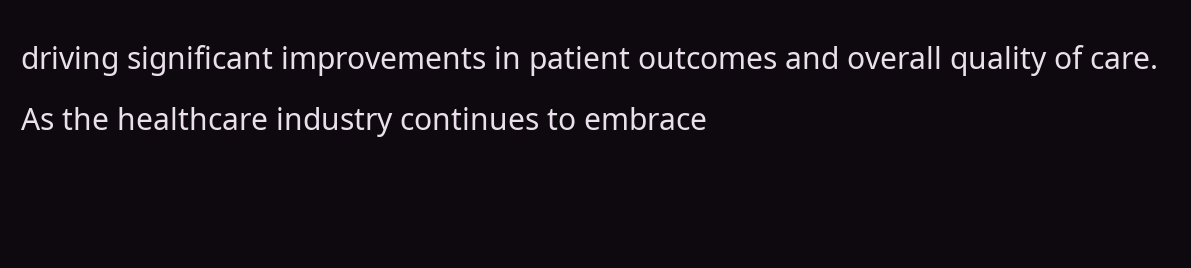driving significant improvements in patient outcomes and overall quality of care. As the healthcare industry continues to embrace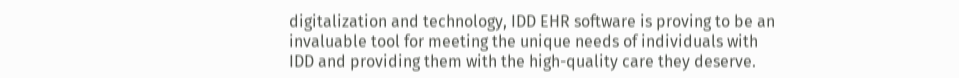digitalization and technology, IDD EHR software is proving to be an invaluable tool for meeting the unique needs of individuals with IDD and providing them with the high-quality care they deserve.